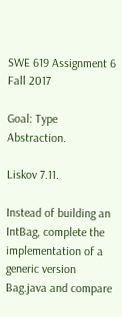SWE 619 Assignment 6
Fall 2017

Goal: Type Abstraction.

Liskov 7.11.

Instead of building an IntBag, complete the implementation of a generic version Bag.java and compare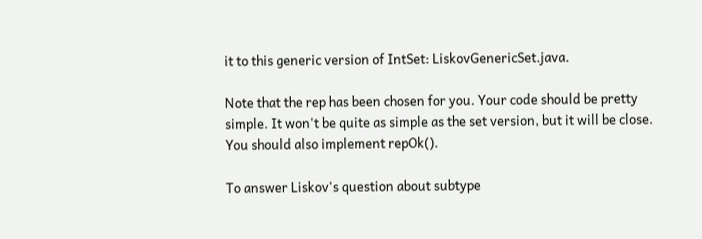it to this generic version of IntSet: LiskovGenericSet.java.

Note that the rep has been chosen for you. Your code should be pretty simple. It won't be quite as simple as the set version, but it will be close. You should also implement repOk().

To answer Liskov's question about subtype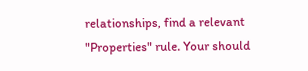relationships, find a relevant "Properties" rule. Your should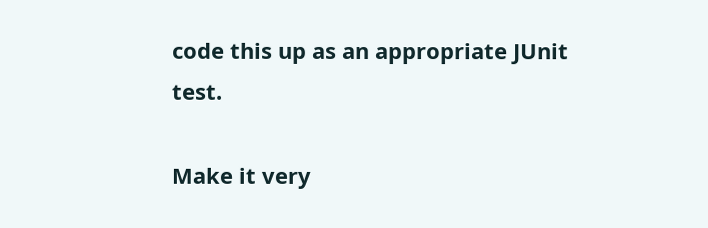code this up as an appropriate JUnit test.

Make it very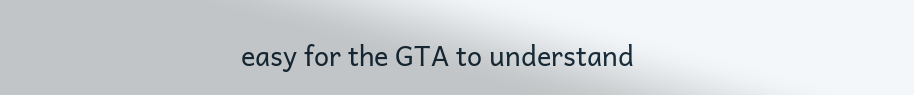easy for the GTA to understand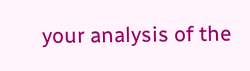your analysis of the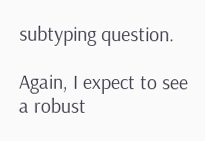subtyping question.

Again, I expect to see a robust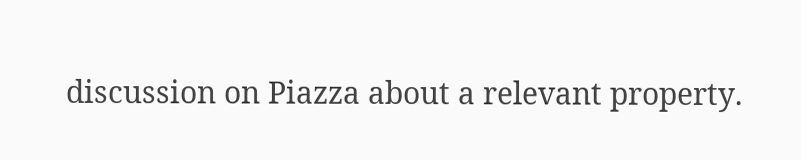discussion on Piazza about a relevant property.